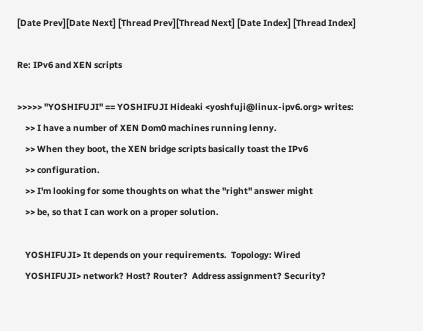[Date Prev][Date Next] [Thread Prev][Thread Next] [Date Index] [Thread Index]

Re: IPv6 and XEN scripts

>>>>> "YOSHIFUJI" == YOSHIFUJI Hideaki <yoshfuji@linux-ipv6.org> writes:
    >> I have a number of XEN Dom0 machines running lenny.
    >> When they boot, the XEN bridge scripts basically toast the IPv6
    >> configuration.
    >> I'm looking for some thoughts on what the "right" answer might
    >> be, so that I can work on a proper solution.

    YOSHIFUJI> It depends on your requirements.  Topology: Wired
    YOSHIFUJI> network? Host? Router?  Address assignment? Security?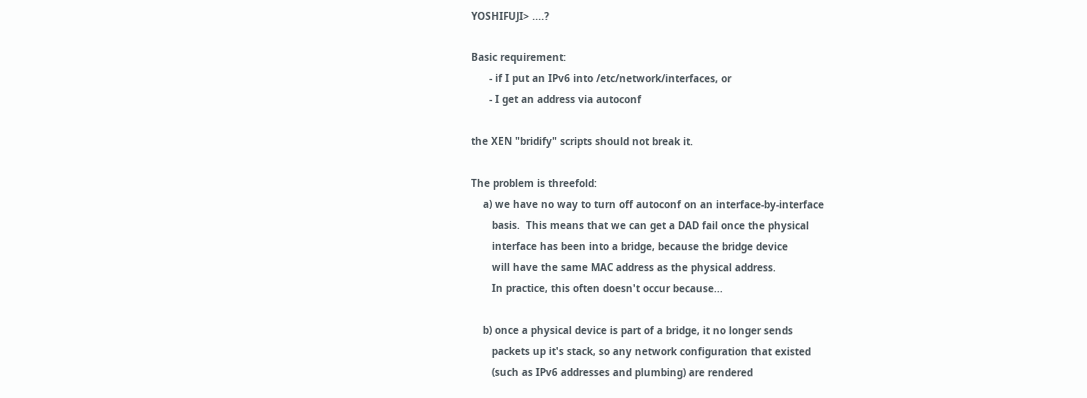YOSHIFUJI> ....?

Basic requirement:
      - if I put an IPv6 into /etc/network/interfaces, or
      - I get an address via autoconf

the XEN "bridify" scripts should not break it.

The problem is threefold:
    a) we have no way to turn off autoconf on an interface-by-interface
       basis.  This means that we can get a DAD fail once the physical
       interface has been into a bridge, because the bridge device
       will have the same MAC address as the physical address.
       In practice, this often doesn't occur because...

    b) once a physical device is part of a bridge, it no longer sends
       packets up it's stack, so any network configuration that existed
       (such as IPv6 addresses and plumbing) are rendered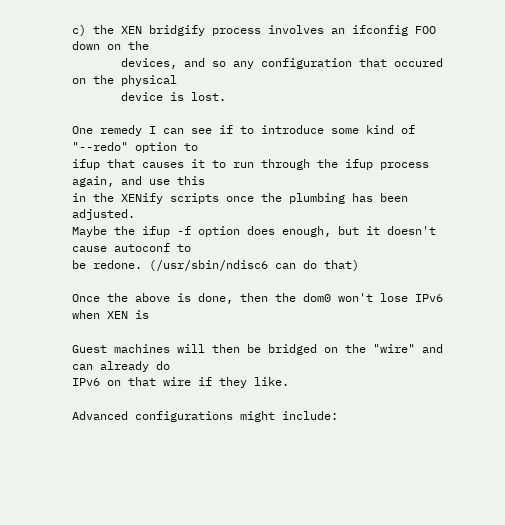c) the XEN bridgify process involves an ifconfig FOO down on the
       devices, and so any configuration that occured on the physical
       device is lost.

One remedy I can see if to introduce some kind of "--redo" option to
ifup that causes it to run through the ifup process again, and use this
in the XENify scripts once the plumbing has been adjusted.
Maybe the ifup -f option does enough, but it doesn't cause autoconf to
be redone. (/usr/sbin/ndisc6 can do that)

Once the above is done, then the dom0 won't lose IPv6 when XEN is

Guest machines will then be bridged on the "wire" and can already do
IPv6 on that wire if they like.

Advanced configurations might include: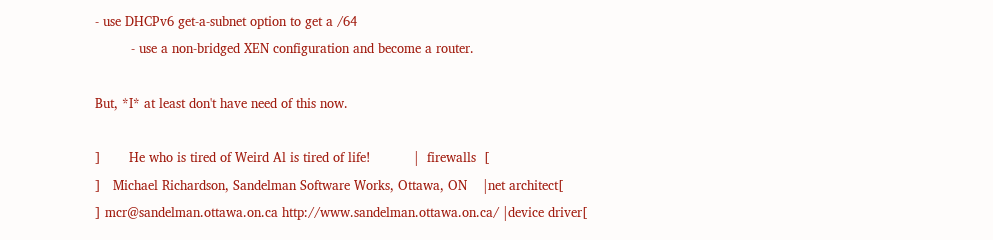- use DHCPv6 get-a-subnet option to get a /64
         - use a non-bridged XEN configuration and become a router.

But, *I* at least don't have need of this now.

]       He who is tired of Weird Al is tired of life!           |  firewalls  [
]   Michael Richardson, Sandelman Software Works, Ottawa, ON    |net architect[
] mcr@sandelman.ottawa.on.ca http://www.sandelman.ottawa.on.ca/ |device driver[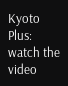Kyoto Plus: watch the video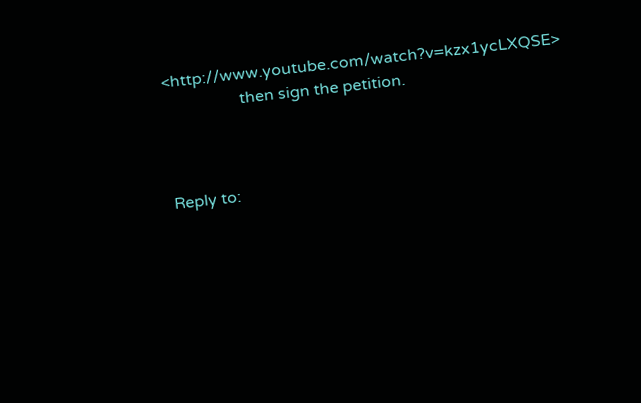<http://www.youtube.com/watch?v=kzx1ycLXQSE>
                   then sign the petition.



Reply to: